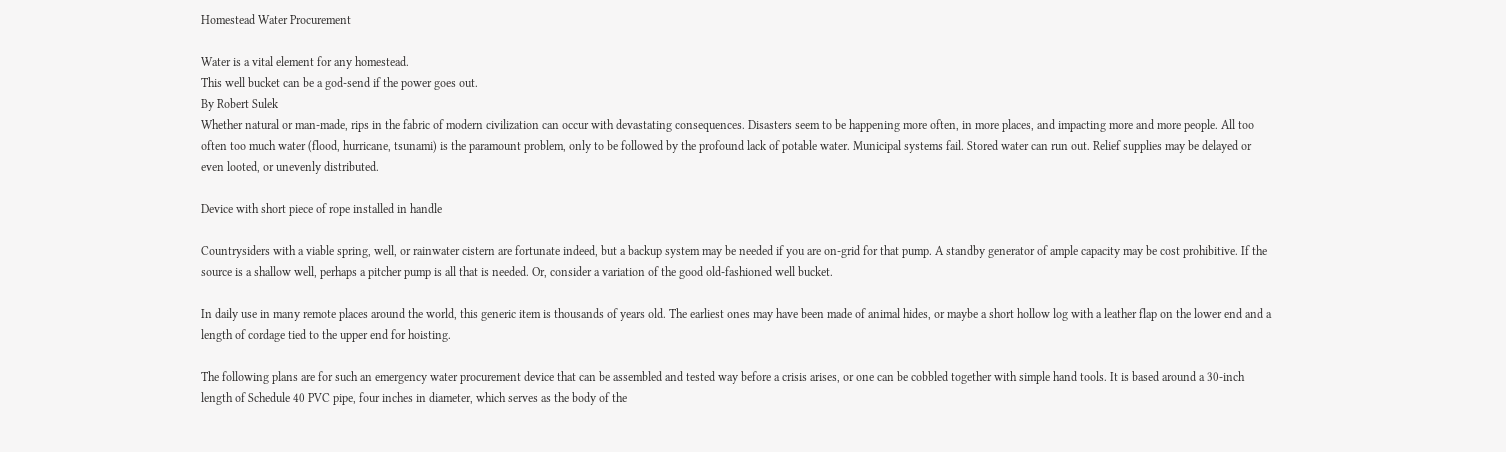Homestead Water Procurement

Water is a vital element for any homestead.
This well bucket can be a god-send if the power goes out.
By Robert Sulek
Whether natural or man-made, rips in the fabric of modern civilization can occur with devastating consequences. Disasters seem to be happening more often, in more places, and impacting more and more people. All too often too much water (flood, hurricane, tsunami) is the paramount problem, only to be followed by the profound lack of potable water. Municipal systems fail. Stored water can run out. Relief supplies may be delayed or even looted, or unevenly distributed.

Device with short piece of rope installed in handle

Countrysiders with a viable spring, well, or rainwater cistern are fortunate indeed, but a backup system may be needed if you are on-grid for that pump. A standby generator of ample capacity may be cost prohibitive. If the source is a shallow well, perhaps a pitcher pump is all that is needed. Or, consider a variation of the good old-fashioned well bucket.

In daily use in many remote places around the world, this generic item is thousands of years old. The earliest ones may have been made of animal hides, or maybe a short hollow log with a leather flap on the lower end and a length of cordage tied to the upper end for hoisting.

The following plans are for such an emergency water procurement device that can be assembled and tested way before a crisis arises, or one can be cobbled together with simple hand tools. It is based around a 30-inch length of Schedule 40 PVC pipe, four inches in diameter, which serves as the body of the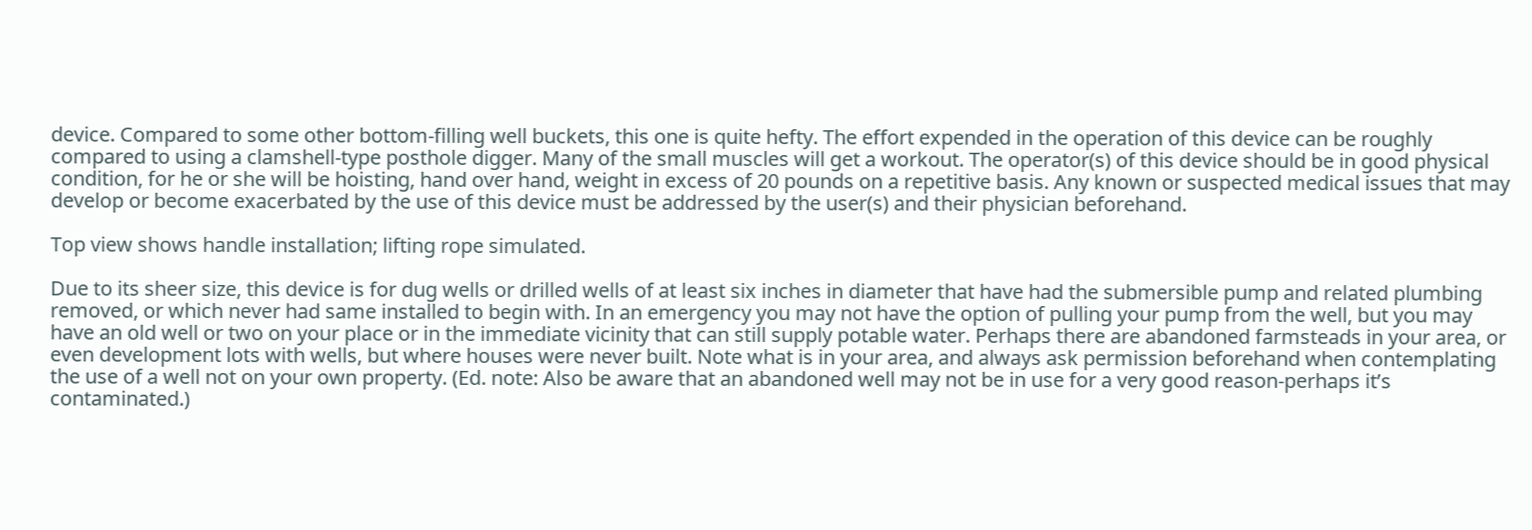device. Compared to some other bottom-filling well buckets, this one is quite hefty. The effort expended in the operation of this device can be roughly compared to using a clamshell-type posthole digger. Many of the small muscles will get a workout. The operator(s) of this device should be in good physical condition, for he or she will be hoisting, hand over hand, weight in excess of 20 pounds on a repetitive basis. Any known or suspected medical issues that may develop or become exacerbated by the use of this device must be addressed by the user(s) and their physician beforehand.

Top view shows handle installation; lifting rope simulated.

Due to its sheer size, this device is for dug wells or drilled wells of at least six inches in diameter that have had the submersible pump and related plumbing removed, or which never had same installed to begin with. In an emergency you may not have the option of pulling your pump from the well, but you may have an old well or two on your place or in the immediate vicinity that can still supply potable water. Perhaps there are abandoned farmsteads in your area, or even development lots with wells, but where houses were never built. Note what is in your area, and always ask permission beforehand when contemplating the use of a well not on your own property. (Ed. note: Also be aware that an abandoned well may not be in use for a very good reason-perhaps it’s contaminated.)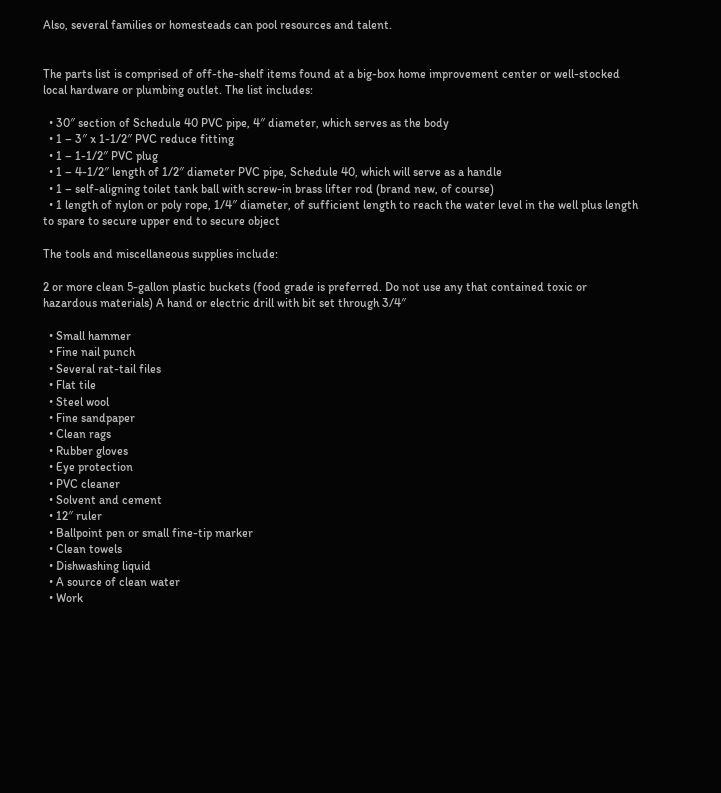Also, several families or homesteads can pool resources and talent.


The parts list is comprised of off-the-shelf items found at a big-box home improvement center or well-stocked local hardware or plumbing outlet. The list includes:

  • 30″ section of Schedule 40 PVC pipe, 4″ diameter, which serves as the body
  • 1 – 3″ x 1-1/2″ PVC reduce fitting
  • 1 – 1-1/2″ PVC plug
  • 1 – 4-1/2″ length of 1/2″ diameter PVC pipe, Schedule 40, which will serve as a handle
  • 1 – self-aligning toilet tank ball with screw-in brass lifter rod (brand new, of course)
  • 1 length of nylon or poly rope, 1/4″ diameter, of sufficient length to reach the water level in the well plus length to spare to secure upper end to secure object

The tools and miscellaneous supplies include:

2 or more clean 5-gallon plastic buckets (food grade is preferred. Do not use any that contained toxic or hazardous materials) A hand or electric drill with bit set through 3/4″

  • Small hammer
  • Fine nail punch
  • Several rat-tail files
  • Flat tile
  • Steel wool
  • Fine sandpaper
  • Clean rags
  • Rubber gloves
  • Eye protection
  • PVC cleaner
  • Solvent and cement
  • 12″ ruler
  • Ballpoint pen or small fine-tip marker
  • Clean towels
  • Dishwashing liquid
  • A source of clean water
  • Work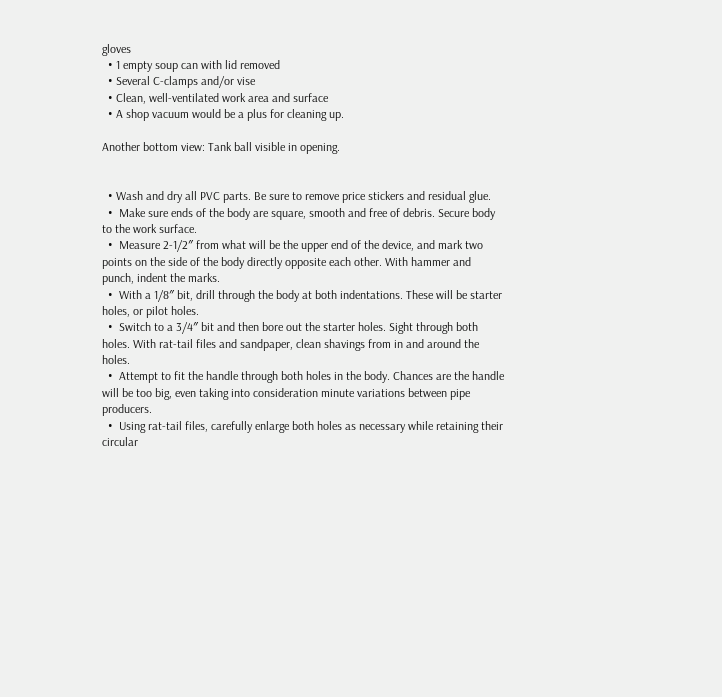gloves
  • 1 empty soup can with lid removed
  • Several C-clamps and/or vise
  • Clean, well-ventilated work area and surface
  • A shop vacuum would be a plus for cleaning up.

Another bottom view: Tank ball visible in opening.


  • Wash and dry all PVC parts. Be sure to remove price stickers and residual glue.
  •  Make sure ends of the body are square, smooth and free of debris. Secure body to the work surface.
  •  Measure 2-1/2″ from what will be the upper end of the device, and mark two points on the side of the body directly opposite each other. With hammer and punch, indent the marks.
  •  With a 1/8″ bit, drill through the body at both indentations. These will be starter holes, or pilot holes.
  •  Switch to a 3/4″ bit and then bore out the starter holes. Sight through both holes. With rat-tail files and sandpaper, clean shavings from in and around the holes.
  •  Attempt to fit the handle through both holes in the body. Chances are the handle will be too big, even taking into consideration minute variations between pipe producers.
  •  Using rat-tail files, carefully enlarge both holes as necessary while retaining their circular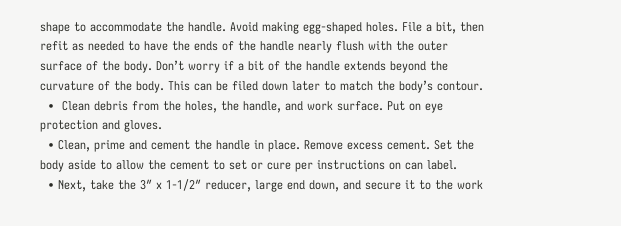shape to accommodate the handle. Avoid making egg-shaped holes. File a bit, then refit as needed to have the ends of the handle nearly flush with the outer surface of the body. Don’t worry if a bit of the handle extends beyond the curvature of the body. This can be filed down later to match the body’s contour.
  •  Clean debris from the holes, the handle, and work surface. Put on eye protection and gloves.
  • Clean, prime and cement the handle in place. Remove excess cement. Set the body aside to allow the cement to set or cure per instructions on can label.
  • Next, take the 3″ x 1-1/2″ reducer, large end down, and secure it to the work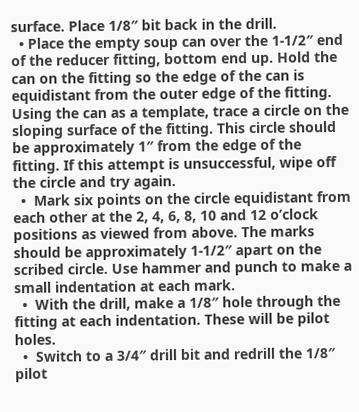surface. Place 1/8″ bit back in the drill.
  • Place the empty soup can over the 1-1/2″ end of the reducer fitting, bottom end up. Hold the can on the fitting so the edge of the can is equidistant from the outer edge of the fitting. Using the can as a template, trace a circle on the sloping surface of the fitting. This circle should be approximately 1″ from the edge of the fitting. If this attempt is unsuccessful, wipe off the circle and try again.
  •  Mark six points on the circle equidistant from each other at the 2, 4, 6, 8, 10 and 12 o’clock positions as viewed from above. The marks should be approximately 1-1/2″ apart on the scribed circle. Use hammer and punch to make a small indentation at each mark.
  •  With the drill, make a 1/8″ hole through the fitting at each indentation. These will be pilot holes.
  •  Switch to a 3/4″ drill bit and redrill the 1/8″ pilot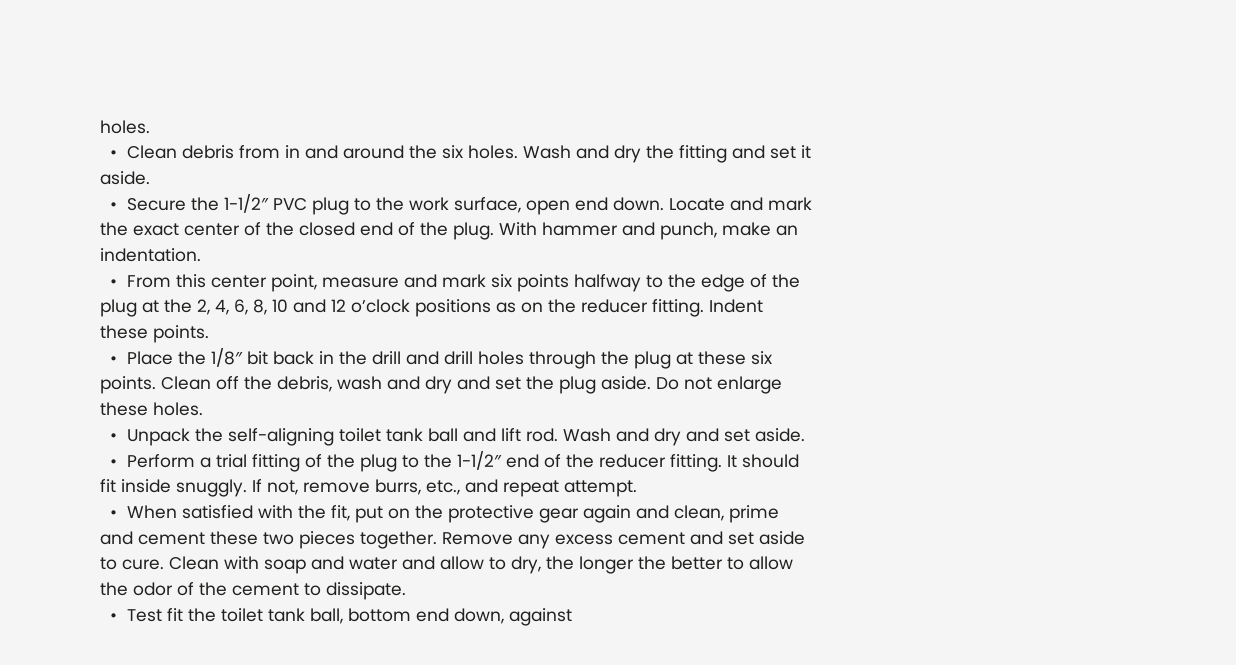holes.
  •  Clean debris from in and around the six holes. Wash and dry the fitting and set it aside.
  •  Secure the 1-1/2″ PVC plug to the work surface, open end down. Locate and mark the exact center of the closed end of the plug. With hammer and punch, make an indentation.
  •  From this center point, measure and mark six points halfway to the edge of the plug at the 2, 4, 6, 8, 10 and 12 o’clock positions as on the reducer fitting. Indent these points.
  •  Place the 1/8″ bit back in the drill and drill holes through the plug at these six points. Clean off the debris, wash and dry and set the plug aside. Do not enlarge these holes.
  •  Unpack the self-aligning toilet tank ball and lift rod. Wash and dry and set aside.
  •  Perform a trial fitting of the plug to the 1-1/2″ end of the reducer fitting. It should fit inside snuggly. If not, remove burrs, etc., and repeat attempt.
  •  When satisfied with the fit, put on the protective gear again and clean, prime and cement these two pieces together. Remove any excess cement and set aside to cure. Clean with soap and water and allow to dry, the longer the better to allow the odor of the cement to dissipate.
  •  Test fit the toilet tank ball, bottom end down, against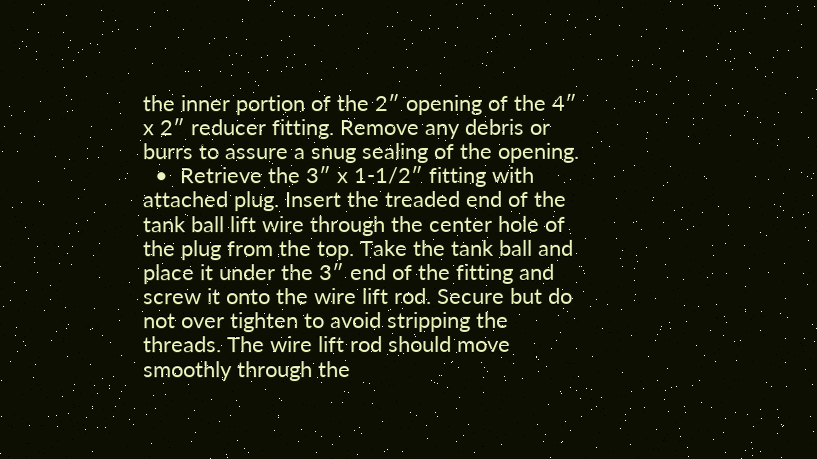the inner portion of the 2″ opening of the 4″ x 2″ reducer fitting. Remove any debris or burrs to assure a snug sealing of the opening.
  •  Retrieve the 3″ x 1-1/2″ fitting with attached plug. Insert the treaded end of the tank ball lift wire through the center hole of the plug from the top. Take the tank ball and place it under the 3″ end of the fitting and screw it onto the wire lift rod. Secure but do not over tighten to avoid stripping the threads. The wire lift rod should move smoothly through the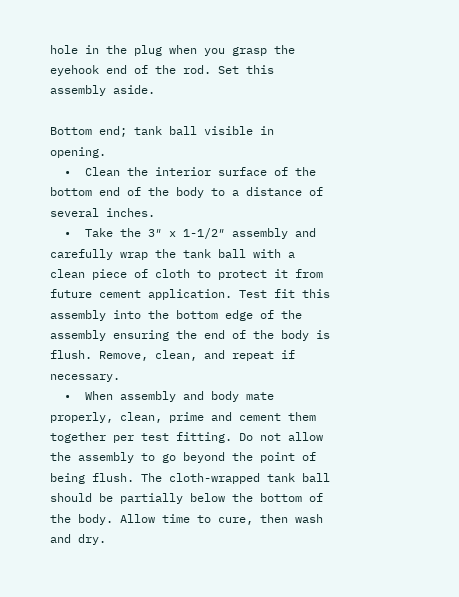hole in the plug when you grasp the eyehook end of the rod. Set this assembly aside.

Bottom end; tank ball visible in opening.
  •  Clean the interior surface of the bottom end of the body to a distance of several inches.
  •  Take the 3″ x 1-1/2″ assembly and carefully wrap the tank ball with a clean piece of cloth to protect it from future cement application. Test fit this assembly into the bottom edge of the assembly ensuring the end of the body is flush. Remove, clean, and repeat if necessary.
  •  When assembly and body mate properly, clean, prime and cement them together per test fitting. Do not allow the assembly to go beyond the point of being flush. The cloth-wrapped tank ball should be partially below the bottom of the body. Allow time to cure, then wash and dry.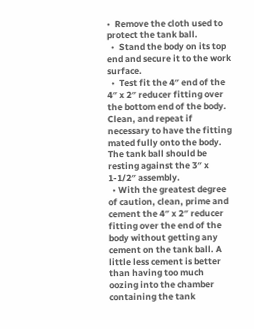•  Remove the cloth used to protect the tank ball.
  •  Stand the body on its top end and secure it to the work surface.
  •  Test fit the 4″ end of the 4″ x 2″ reducer fitting over the bottom end of the body. Clean, and repeat if necessary to have the fitting mated fully onto the body. The tank ball should be resting against the 3″ x 1-1/2″ assembly.
  • With the greatest degree of caution, clean, prime and cement the 4″ x 2″ reducer fitting over the end of the body without getting any cement on the tank ball. A little less cement is better than having too much oozing into the chamber containing the tank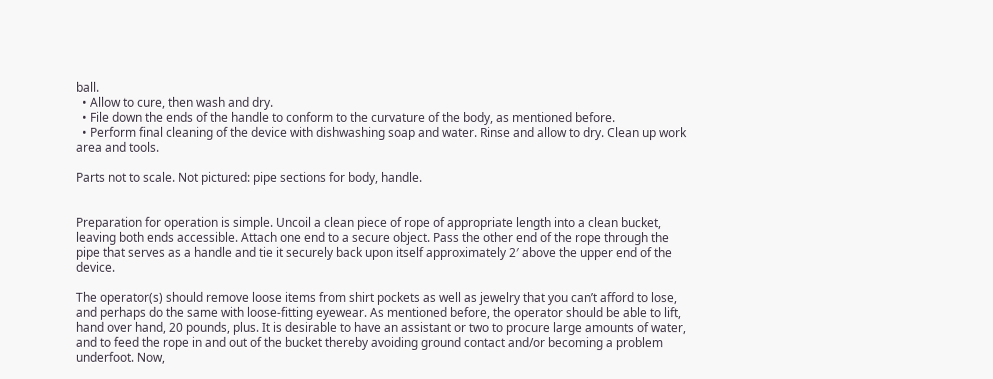ball.
  • Allow to cure, then wash and dry.
  • File down the ends of the handle to conform to the curvature of the body, as mentioned before.
  • Perform final cleaning of the device with dishwashing soap and water. Rinse and allow to dry. Clean up work area and tools.

Parts not to scale. Not pictured: pipe sections for body, handle.


Preparation for operation is simple. Uncoil a clean piece of rope of appropriate length into a clean bucket, leaving both ends accessible. Attach one end to a secure object. Pass the other end of the rope through the pipe that serves as a handle and tie it securely back upon itself approximately 2′ above the upper end of the device.

The operator(s) should remove loose items from shirt pockets as well as jewelry that you can’t afford to lose, and perhaps do the same with loose-fitting eyewear. As mentioned before, the operator should be able to lift, hand over hand, 20 pounds, plus. It is desirable to have an assistant or two to procure large amounts of water, and to feed the rope in and out of the bucket thereby avoiding ground contact and/or becoming a problem underfoot. Now,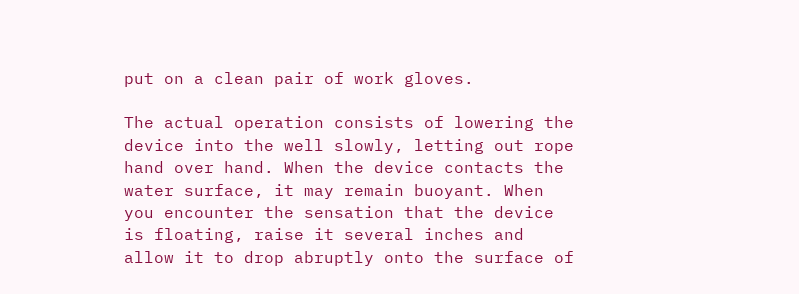put on a clean pair of work gloves.

The actual operation consists of lowering the device into the well slowly, letting out rope hand over hand. When the device contacts the water surface, it may remain buoyant. When you encounter the sensation that the device is floating, raise it several inches and allow it to drop abruptly onto the surface of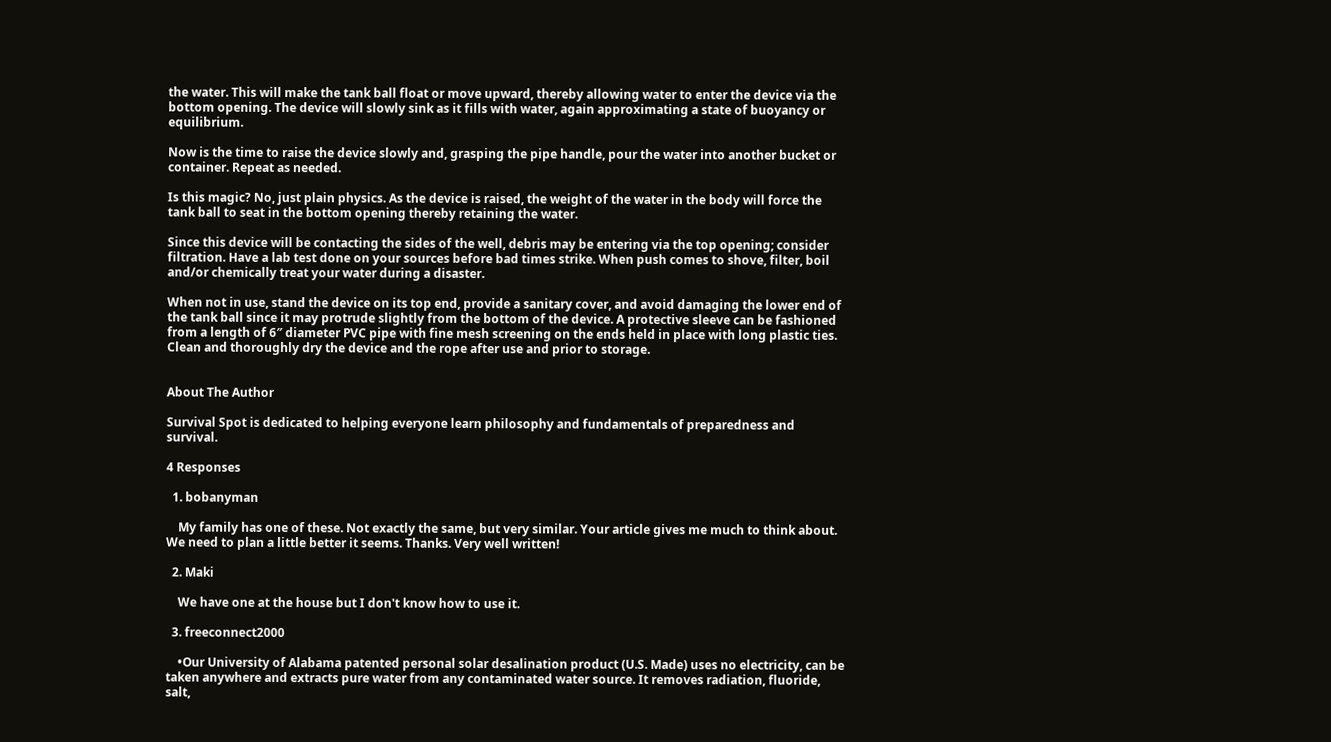the water. This will make the tank ball float or move upward, thereby allowing water to enter the device via the bottom opening. The device will slowly sink as it fills with water, again approximating a state of buoyancy or equilibrium.

Now is the time to raise the device slowly and, grasping the pipe handle, pour the water into another bucket or container. Repeat as needed.

Is this magic? No, just plain physics. As the device is raised, the weight of the water in the body will force the tank ball to seat in the bottom opening thereby retaining the water.

Since this device will be contacting the sides of the well, debris may be entering via the top opening; consider filtration. Have a lab test done on your sources before bad times strike. When push comes to shove, filter, boil and/or chemically treat your water during a disaster.

When not in use, stand the device on its top end, provide a sanitary cover, and avoid damaging the lower end of the tank ball since it may protrude slightly from the bottom of the device. A protective sleeve can be fashioned from a length of 6″ diameter PVC pipe with fine mesh screening on the ends held in place with long plastic ties. Clean and thoroughly dry the device and the rope after use and prior to storage.


About The Author

Survival Spot is dedicated to helping everyone learn philosophy and fundamentals of preparedness and survival.

4 Responses

  1. bobanyman

    My family has one of these. Not exactly the same, but very similar. Your article gives me much to think about. We need to plan a little better it seems. Thanks. Very well written!

  2. Maki

    We have one at the house but I don't know how to use it.

  3. freeconnect2000

    •Our University of Alabama patented personal solar desalination product (U.S. Made) uses no electricity, can be taken anywhere and extracts pure water from any contaminated water source. It removes radiation, fluoride, salt,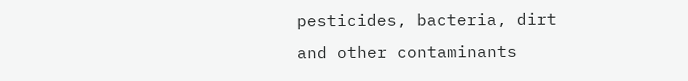pesticides, bacteria, dirt and other contaminants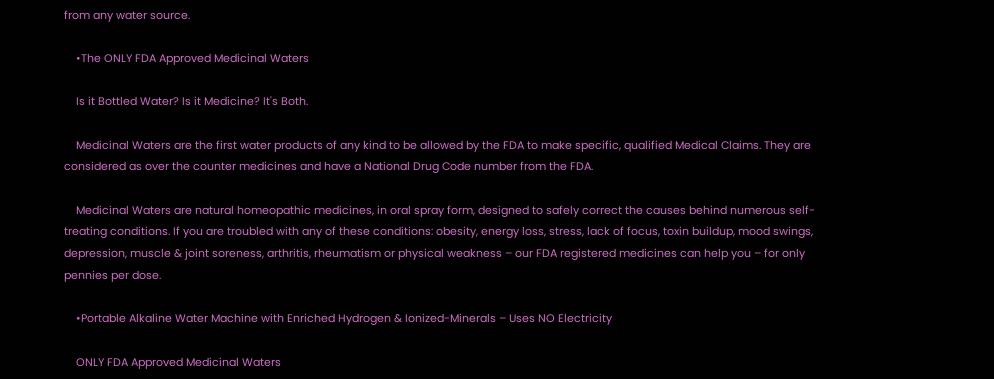from any water source.

    •The ONLY FDA Approved Medicinal Waters

    Is it Bottled Water? Is it Medicine? It's Both.

    Medicinal Waters are the first water products of any kind to be allowed by the FDA to make specific, qualified Medical Claims. They are considered as over the counter medicines and have a National Drug Code number from the FDA.

    Medicinal Waters are natural homeopathic medicines, in oral spray form, designed to safely correct the causes behind numerous self-treating conditions. If you are troubled with any of these conditions: obesity, energy loss, stress, lack of focus, toxin buildup, mood swings, depression, muscle & joint soreness, arthritis, rheumatism or physical weakness – our FDA registered medicines can help you – for only pennies per dose.

    •Portable Alkaline Water Machine with Enriched Hydrogen & Ionized-Minerals – Uses NO Electricity

    ONLY FDA Approved Medicinal Waters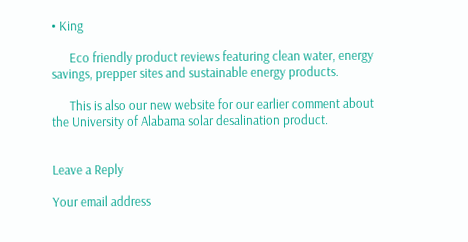• King

      Eco friendly product reviews featuring clean water, energy savings, prepper sites and sustainable energy products.

      This is also our new website for our earlier comment about the University of Alabama solar desalination product.


Leave a Reply

Your email address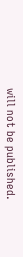will not be published.